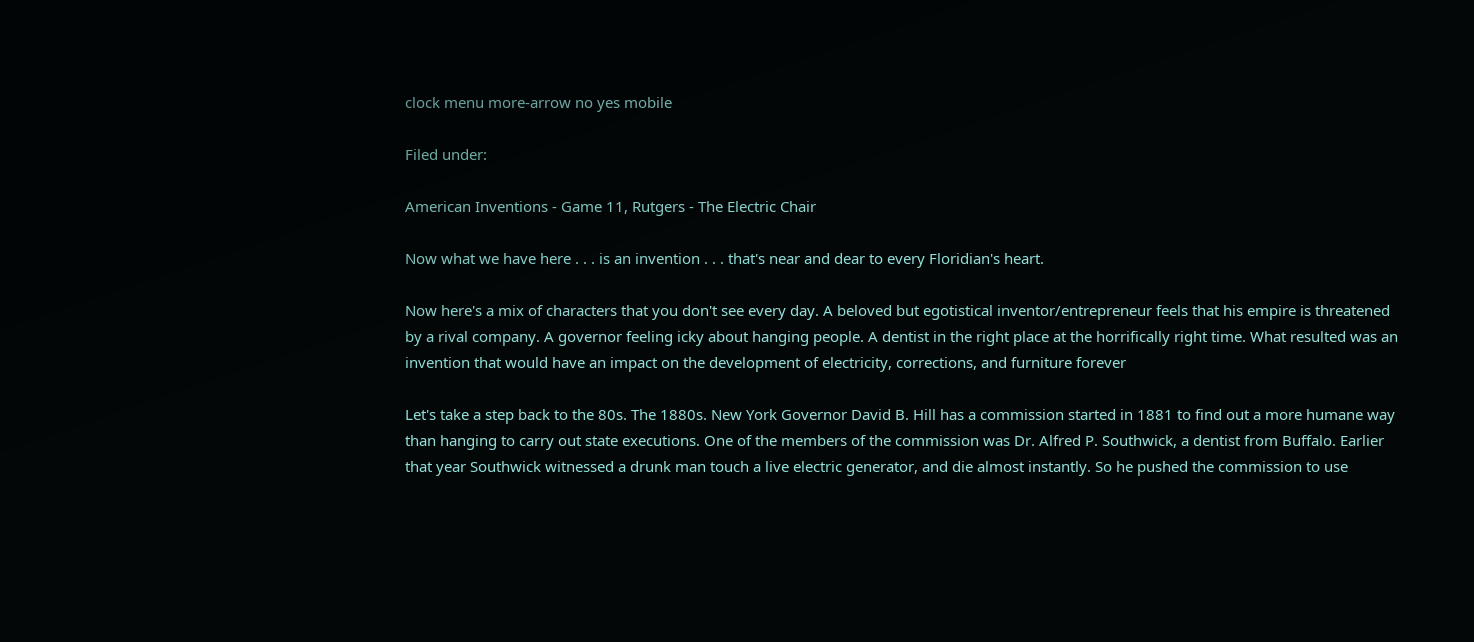clock menu more-arrow no yes mobile

Filed under:

American Inventions - Game 11, Rutgers - The Electric Chair

Now what we have here . . . is an invention . . . that's near and dear to every Floridian's heart.

Now here's a mix of characters that you don't see every day. A beloved but egotistical inventor/entrepreneur feels that his empire is threatened by a rival company. A governor feeling icky about hanging people. A dentist in the right place at the horrifically right time. What resulted was an invention that would have an impact on the development of electricity, corrections, and furniture forever

Let's take a step back to the 80s. The 1880s. New York Governor David B. Hill has a commission started in 1881 to find out a more humane way than hanging to carry out state executions. One of the members of the commission was Dr. Alfred P. Southwick, a dentist from Buffalo. Earlier that year Southwick witnessed a drunk man touch a live electric generator, and die almost instantly. So he pushed the commission to use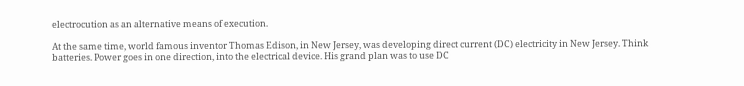electrocution as an alternative means of execution.

At the same time, world famous inventor Thomas Edison, in New Jersey, was developing direct current (DC) electricity in New Jersey. Think batteries. Power goes in one direction, into the electrical device. His grand plan was to use DC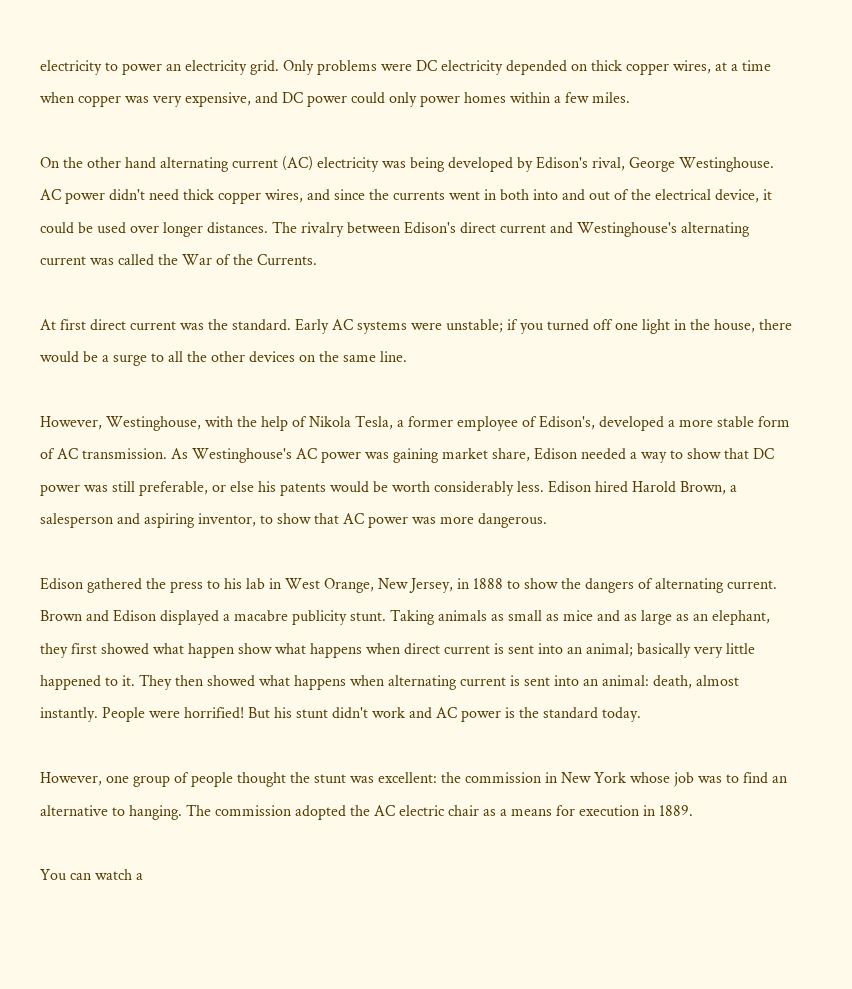electricity to power an electricity grid. Only problems were DC electricity depended on thick copper wires, at a time when copper was very expensive, and DC power could only power homes within a few miles.

On the other hand alternating current (AC) electricity was being developed by Edison's rival, George Westinghouse. AC power didn't need thick copper wires, and since the currents went in both into and out of the electrical device, it could be used over longer distances. The rivalry between Edison's direct current and Westinghouse's alternating current was called the War of the Currents.

At first direct current was the standard. Early AC systems were unstable; if you turned off one light in the house, there would be a surge to all the other devices on the same line.

However, Westinghouse, with the help of Nikola Tesla, a former employee of Edison's, developed a more stable form of AC transmission. As Westinghouse's AC power was gaining market share, Edison needed a way to show that DC power was still preferable, or else his patents would be worth considerably less. Edison hired Harold Brown, a salesperson and aspiring inventor, to show that AC power was more dangerous.

Edison gathered the press to his lab in West Orange, New Jersey, in 1888 to show the dangers of alternating current. Brown and Edison displayed a macabre publicity stunt. Taking animals as small as mice and as large as an elephant, they first showed what happen show what happens when direct current is sent into an animal; basically very little happened to it. They then showed what happens when alternating current is sent into an animal: death, almost instantly. People were horrified! But his stunt didn't work and AC power is the standard today.

However, one group of people thought the stunt was excellent: the commission in New York whose job was to find an alternative to hanging. The commission adopted the AC electric chair as a means for execution in 1889.

You can watch a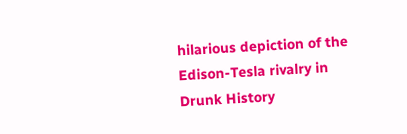hilarious depiction of the Edison-Tesla rivalry in Drunk History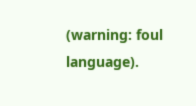(warning: foul language).